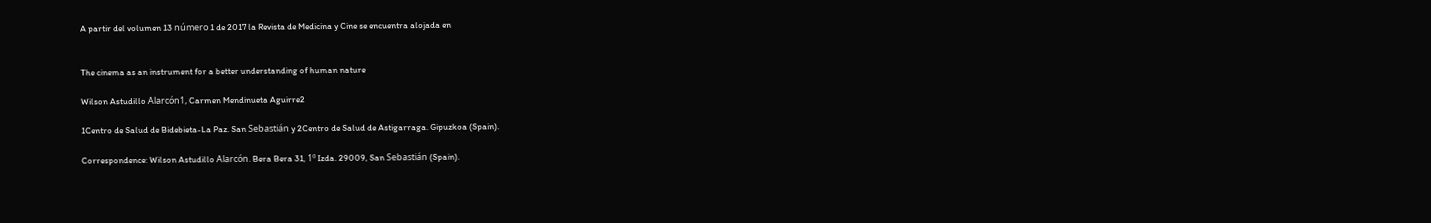A partir del volumen 13 número 1 de 2017 la Revista de Medicina y Cine se encuentra alojada en


The cinema as an instrument for a better understanding of human nature

Wilson Astudillo Alarcón1, Carmen Mendinueta Aguirre2

1Centro de Salud de Bidebieta-La Paz. San Sebastián y 2Centro de Salud de Astigarraga. Gipuzkoa (Spain).

Correspondence: Wilson Astudillo Alarcón. Bera Bera 31, 1º Izda. 29009, San Sebastián (Spain).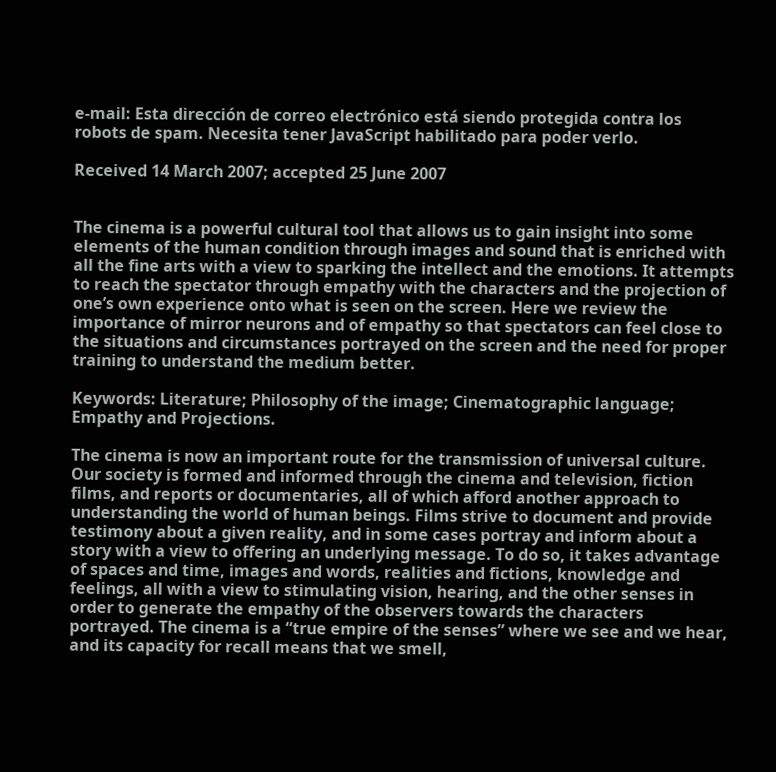e-mail: Esta dirección de correo electrónico está siendo protegida contra los robots de spam. Necesita tener JavaScript habilitado para poder verlo.

Received 14 March 2007; accepted 25 June 2007


The cinema is a powerful cultural tool that allows us to gain insight into some elements of the human condition through images and sound that is enriched with all the fine arts with a view to sparking the intellect and the emotions. It attempts to reach the spectator through empathy with the characters and the projection of one’s own experience onto what is seen on the screen. Here we review the importance of mirror neurons and of empathy so that spectators can feel close to the situations and circumstances portrayed on the screen and the need for proper training to understand the medium better.

Keywords: Literature; Philosophy of the image; Cinematographic language; Empathy and Projections.

The cinema is now an important route for the transmission of universal culture. Our society is formed and informed through the cinema and television, fiction films, and reports or documentaries, all of which afford another approach to understanding the world of human beings. Films strive to document and provide testimony about a given reality, and in some cases portray and inform about a story with a view to offering an underlying message. To do so, it takes advantage of spaces and time, images and words, realities and fictions, knowledge and feelings, all with a view to stimulating vision, hearing, and the other senses in order to generate the empathy of the observers towards the characters portrayed. The cinema is a “true empire of the senses” where we see and we hear, and its capacity for recall means that we smell,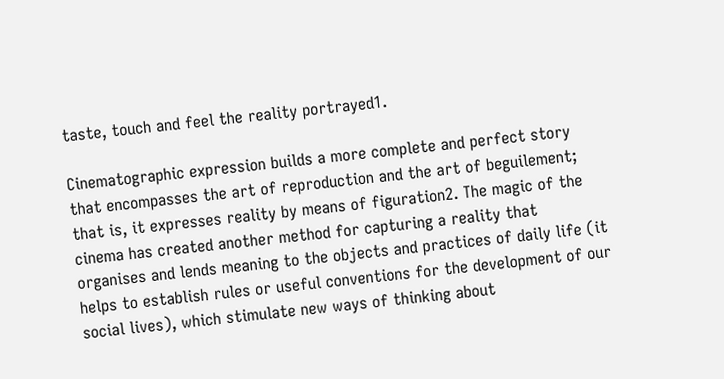taste, touch and feel the reality portrayed1.

Cinematographic expression builds a more complete and perfect story that encompasses the art of reproduction and the art of beguilement; that is, it expresses reality by means of figuration2. The magic of the cinema has created another method for capturing a reality that organises and lends meaning to the objects and practices of daily life (it helps to establish rules or useful conventions for the development of our social lives), which stimulate new ways of thinking about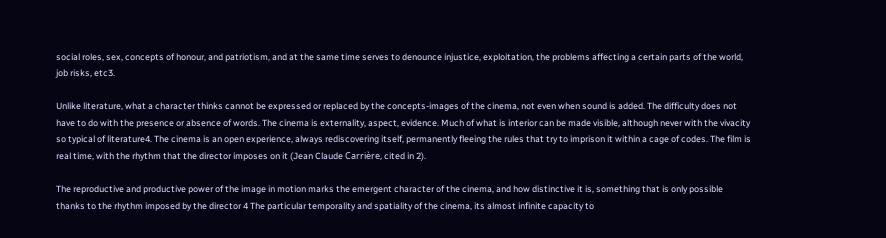social roles, sex, concepts of honour, and patriotism, and at the same time serves to denounce injustice, exploitation, the problems affecting a certain parts of the world, job risks, etc3.

Unlike literature, what a character thinks cannot be expressed or replaced by the concepts-images of the cinema, not even when sound is added. The difficulty does not have to do with the presence or absence of words. The cinema is externality, aspect, evidence. Much of what is interior can be made visible, although never with the vivacity so typical of literature4. The cinema is an open experience, always rediscovering itself, permanently fleeing the rules that try to imprison it within a cage of codes. The film is real time, with the rhythm that the director imposes on it (Jean Claude Carrière, cited in 2).

The reproductive and productive power of the image in motion marks the emergent character of the cinema, and how distinctive it is, something that is only possible thanks to the rhythm imposed by the director 4 The particular temporality and spatiality of the cinema, its almost infinite capacity to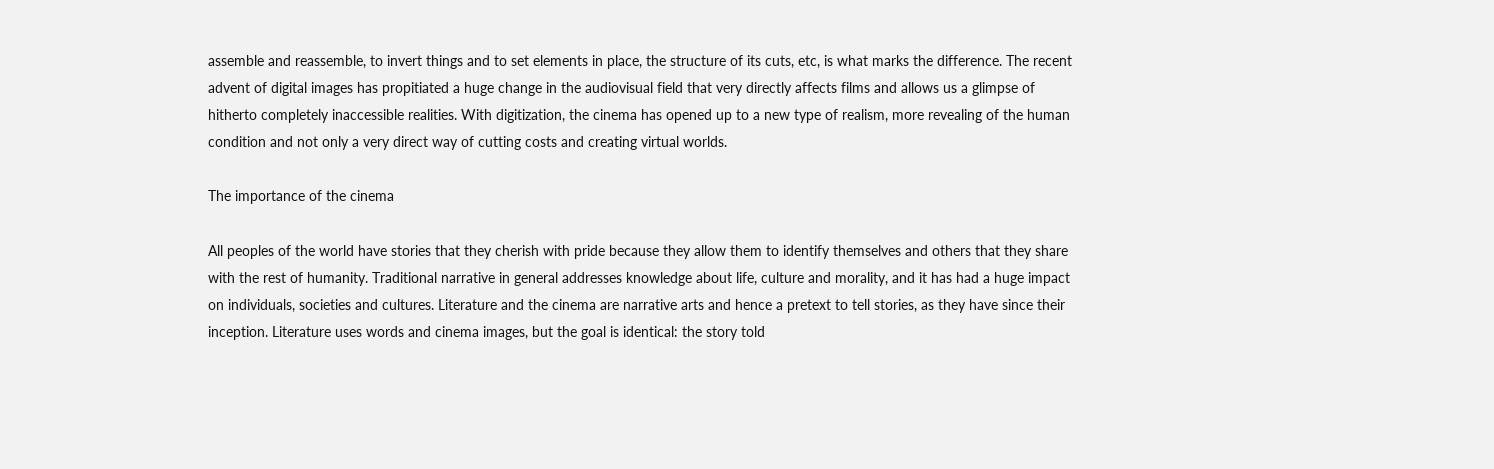assemble and reassemble, to invert things and to set elements in place, the structure of its cuts, etc, is what marks the difference. The recent advent of digital images has propitiated a huge change in the audiovisual field that very directly affects films and allows us a glimpse of hitherto completely inaccessible realities. With digitization, the cinema has opened up to a new type of realism, more revealing of the human condition and not only a very direct way of cutting costs and creating virtual worlds.

The importance of the cinema

All peoples of the world have stories that they cherish with pride because they allow them to identify themselves and others that they share with the rest of humanity. Traditional narrative in general addresses knowledge about life, culture and morality, and it has had a huge impact on individuals, societies and cultures. Literature and the cinema are narrative arts and hence a pretext to tell stories, as they have since their inception. Literature uses words and cinema images, but the goal is identical: the story told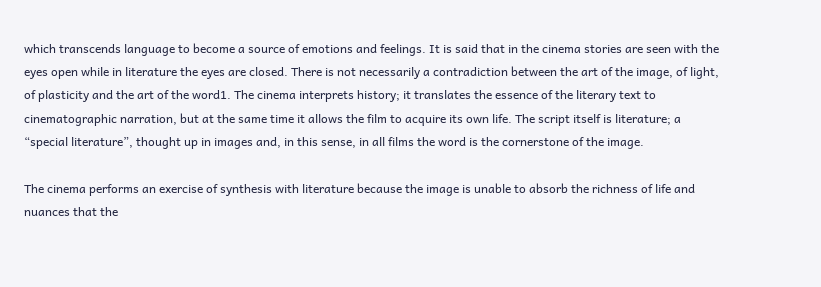which transcends language to become a source of emotions and feelings. It is said that in the cinema stories are seen with the eyes open while in literature the eyes are closed. There is not necessarily a contradiction between the art of the image, of light, of plasticity and the art of the word1. The cinema interprets history; it translates the essence of the literary text to cinematographic narration, but at the same time it allows the film to acquire its own life. The script itself is literature; a “special literature”, thought up in images and, in this sense, in all films the word is the cornerstone of the image.

The cinema performs an exercise of synthesis with literature because the image is unable to absorb the richness of life and nuances that the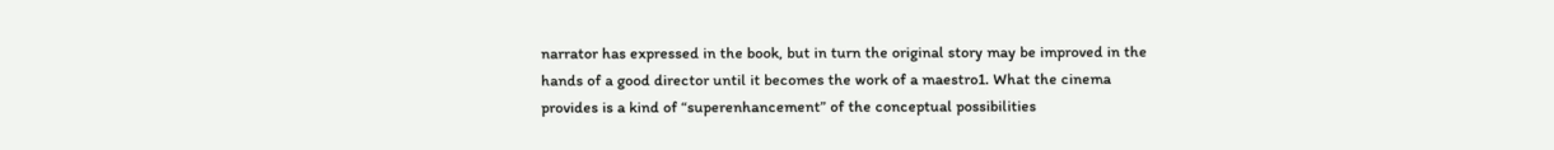narrator has expressed in the book, but in turn the original story may be improved in the hands of a good director until it becomes the work of a maestro1. What the cinema provides is a kind of “superenhancement” of the conceptual possibilities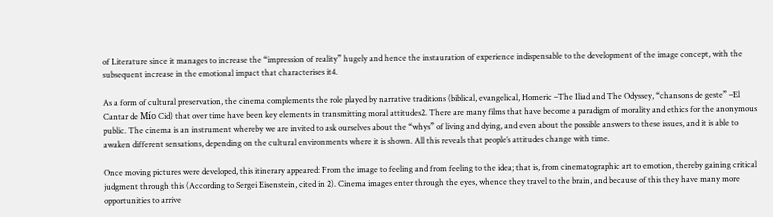of Literature since it manages to increase the “impression of reality” hugely and hence the instauration of experience indispensable to the development of the image concept, with the subsequent increase in the emotional impact that characterises it4.

As a form of cultural preservation, the cinema complements the role played by narrative traditions (biblical, evangelical, Homeric –The Iliad and The Odyssey, “chansons de geste” –El Cantar de Mío Cid) that over time have been key elements in transmitting moral attitudes2. There are many films that have become a paradigm of morality and ethics for the anonymous public. The cinema is an instrument whereby we are invited to ask ourselves about the “whys” of living and dying, and even about the possible answers to these issues, and it is able to awaken different sensations, depending on the cultural environments where it is shown. All this reveals that people’s attitudes change with time.

Once moving pictures were developed, this itinerary appeared: From the image to feeling and from feeling to the idea; that is, from cinematographic art to emotion, thereby gaining critical judgment through this (According to Sergei Eisenstein, cited in 2). Cinema images enter through the eyes, whence they travel to the brain, and because of this they have many more opportunities to arrive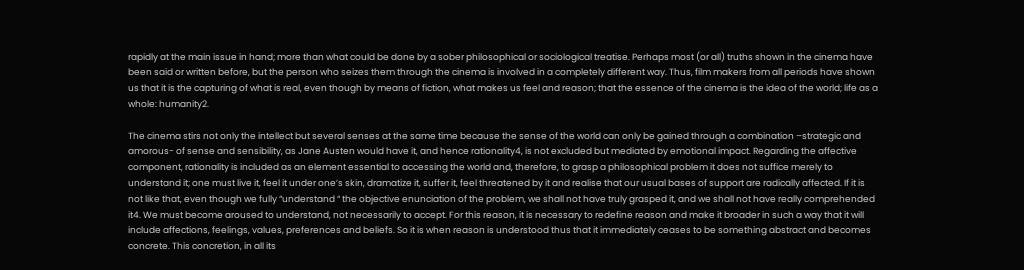rapidly at the main issue in hand; more than what could be done by a sober philosophical or sociological treatise. Perhaps most (or all) truths shown in the cinema have been said or written before, but the person who seizes them through the cinema is involved in a completely different way. Thus, film makers from all periods have shown us that it is the capturing of what is real, even though by means of fiction, what makes us feel and reason; that the essence of the cinema is the idea of the world; life as a whole: humanity2.

The cinema stirs not only the intellect but several senses at the same time because the sense of the world can only be gained through a combination –strategic and amorous- of sense and sensibility, as Jane Austen would have it, and hence rationality4, is not excluded but mediated by emotional impact. Regarding the affective component, rationality is included as an element essential to accessing the world and, therefore, to grasp a philosophical problem it does not suffice merely to understand it; one must live it, feel it under one’s skin, dramatize it, suffer it, feel threatened by it and realise that our usual bases of support are radically affected. If it is not like that, even though we fully “understand “ the objective enunciation of the problem, we shall not have truly grasped it, and we shall not have really comprehended it4. We must become aroused to understand, not necessarily to accept. For this reason, it is necessary to redefine reason and make it broader in such a way that it will include affections, feelings, values, preferences and beliefs. So it is when reason is understood thus that it immediately ceases to be something abstract and becomes concrete. This concretion, in all its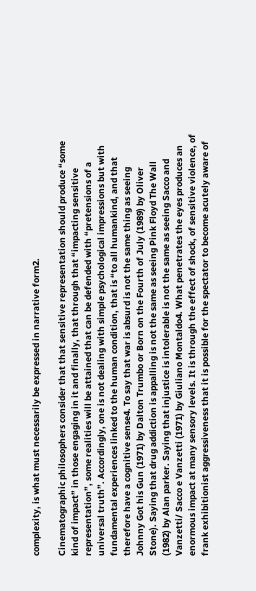complexity, is what must necessarily be expressed in narrative form2.

Cinematographic philosophers consider that that sensitive representation should produce “some kind of impact” in those engaging in it and finally, that through that “impacting sensitive representation”, some realities will be attained that can be defended with “pretensions of a universal truth”. Accordingly, one is not dealing with simple psychological impressions but with fundamental experiences linked to the human condition, that is “to all humankind, and that therefore have a cognitive sense4. To say that war is absurd is not the same thing as seeing Johnny Got his Gun (1971) by Dalton Trumbo or Born on the Fourth of July (1989) by Oliver Stone). Saying that drug addiction is appalling is not the same as seeing Pink Floyd The Wall (1982) by Alan parker. Saying that injustice is intolerable is not the same as seeing Sacco and Vanzetti/ Sacco e Vanzetti (1971) by Giuliano Montaldo4. What penetrates the eyes produces an enormous impact at many sensory levels. It is through the effect of shock, of sensitive violence, of frank exhibitionist aggressiveness that it is possible for the spectator to become acutely aware of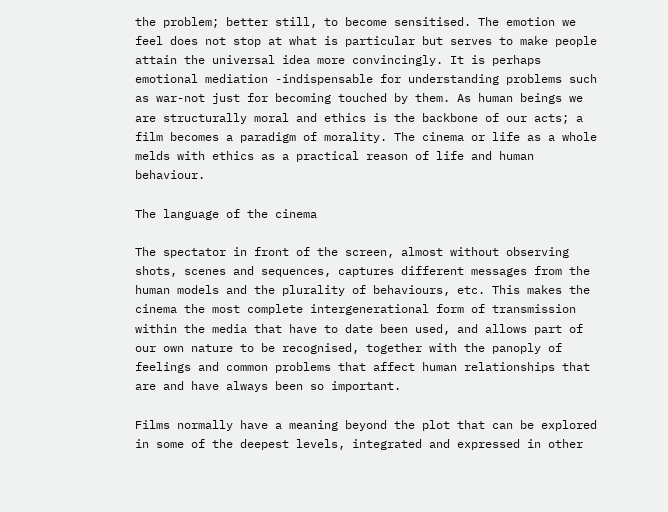the problem; better still, to become sensitised. The emotion we feel does not stop at what is particular but serves to make people attain the universal idea more convincingly. It is perhaps emotional mediation -indispensable for understanding problems such as war-not just for becoming touched by them. As human beings we are structurally moral and ethics is the backbone of our acts; a film becomes a paradigm of morality. The cinema or life as a whole melds with ethics as a practical reason of life and human behaviour.

The language of the cinema

The spectator in front of the screen, almost without observing shots, scenes and sequences, captures different messages from the human models and the plurality of behaviours, etc. This makes the cinema the most complete intergenerational form of transmission within the media that have to date been used, and allows part of our own nature to be recognised, together with the panoply of feelings and common problems that affect human relationships that are and have always been so important.

Films normally have a meaning beyond the plot that can be explored in some of the deepest levels, integrated and expressed in other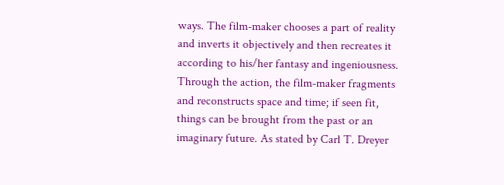ways. The film-maker chooses a part of reality and inverts it objectively and then recreates it according to his/her fantasy and ingeniousness. Through the action, the film-maker fragments and reconstructs space and time; if seen fit, things can be brought from the past or an imaginary future. As stated by Carl T. Dreyer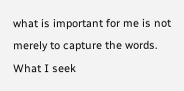what is important for me is not merely to capture the words. What I seek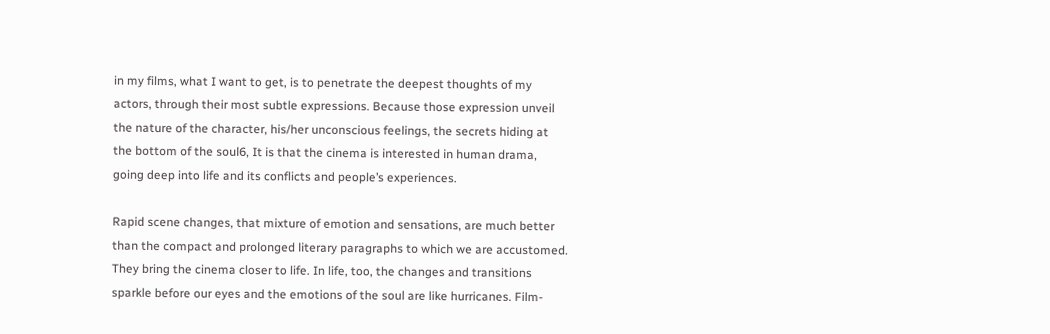in my films, what I want to get, is to penetrate the deepest thoughts of my actors, through their most subtle expressions. Because those expression unveil the nature of the character, his/her unconscious feelings, the secrets hiding at the bottom of the soul6, It is that the cinema is interested in human drama, going deep into life and its conflicts and people’s experiences.

Rapid scene changes, that mixture of emotion and sensations, are much better than the compact and prolonged literary paragraphs to which we are accustomed. They bring the cinema closer to life. In life, too, the changes and transitions sparkle before our eyes and the emotions of the soul are like hurricanes. Film-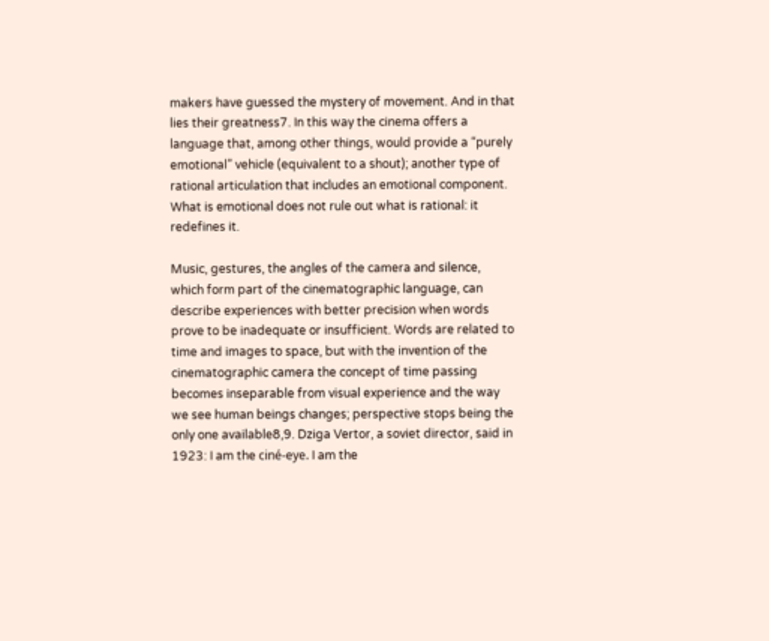makers have guessed the mystery of movement. And in that lies their greatness7. In this way the cinema offers a language that, among other things, would provide a “purely emotional” vehicle (equivalent to a shout); another type of rational articulation that includes an emotional component. What is emotional does not rule out what is rational: it redefines it.

Music, gestures, the angles of the camera and silence, which form part of the cinematographic language, can describe experiences with better precision when words prove to be inadequate or insufficient. Words are related to time and images to space, but with the invention of the cinematographic camera the concept of time passing becomes inseparable from visual experience and the way we see human beings changes; perspective stops being the only one available8,9. Dziga Vertor, a soviet director, said in 1923: I am the ciné-eye. I am the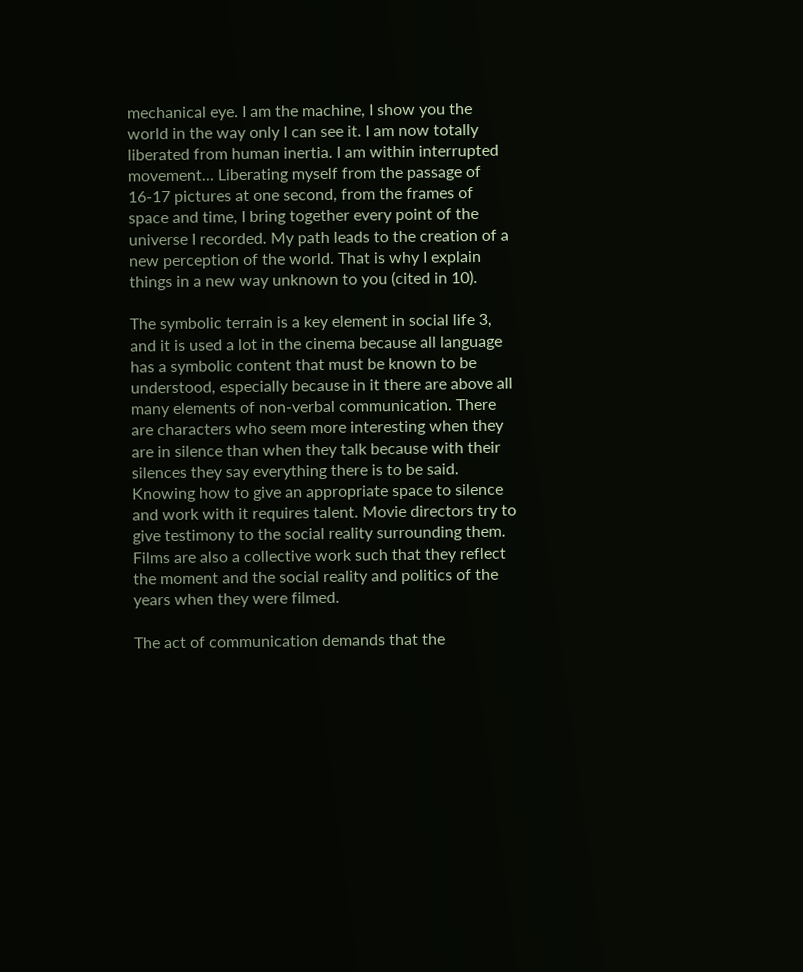mechanical eye. I am the machine, I show you the world in the way only I can see it. I am now totally liberated from human inertia. I am within interrupted movement... Liberating myself from the passage of 16-17 pictures at one second, from the frames of space and time, I bring together every point of the universe I recorded. My path leads to the creation of a new perception of the world. That is why I explain things in a new way unknown to you (cited in 10).

The symbolic terrain is a key element in social life 3, and it is used a lot in the cinema because all language has a symbolic content that must be known to be understood, especially because in it there are above all many elements of non-verbal communication. There are characters who seem more interesting when they are in silence than when they talk because with their silences they say everything there is to be said. Knowing how to give an appropriate space to silence and work with it requires talent. Movie directors try to give testimony to the social reality surrounding them. Films are also a collective work such that they reflect the moment and the social reality and politics of the years when they were filmed.

The act of communication demands that the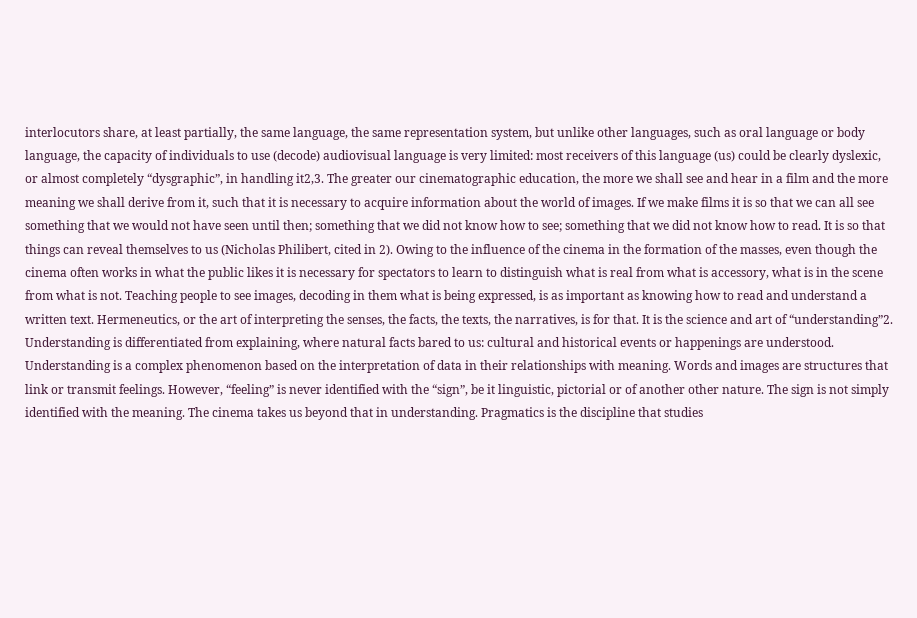interlocutors share, at least partially, the same language, the same representation system, but unlike other languages, such as oral language or body language, the capacity of individuals to use (decode) audiovisual language is very limited: most receivers of this language (us) could be clearly dyslexic, or almost completely “dysgraphic”, in handling it2,3. The greater our cinematographic education, the more we shall see and hear in a film and the more meaning we shall derive from it, such that it is necessary to acquire information about the world of images. If we make films it is so that we can all see something that we would not have seen until then; something that we did not know how to see; something that we did not know how to read. It is so that things can reveal themselves to us (Nicholas Philibert, cited in 2). Owing to the influence of the cinema in the formation of the masses, even though the cinema often works in what the public likes it is necessary for spectators to learn to distinguish what is real from what is accessory, what is in the scene from what is not. Teaching people to see images, decoding in them what is being expressed, is as important as knowing how to read and understand a written text. Hermeneutics, or the art of interpreting the senses, the facts, the texts, the narratives, is for that. It is the science and art of “understanding”2. Understanding is differentiated from explaining, where natural facts bared to us: cultural and historical events or happenings are understood. Understanding is a complex phenomenon based on the interpretation of data in their relationships with meaning. Words and images are structures that link or transmit feelings. However, “feeling” is never identified with the “sign”, be it linguistic, pictorial or of another other nature. The sign is not simply identified with the meaning. The cinema takes us beyond that in understanding. Pragmatics is the discipline that studies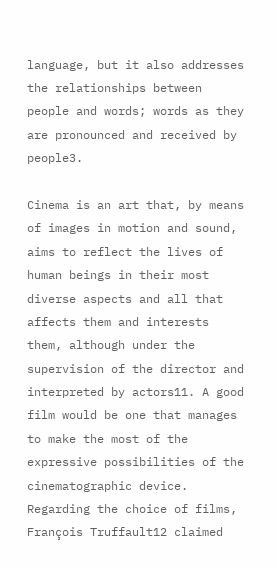language, but it also addresses the relationships between people and words; words as they are pronounced and received by people3.

Cinema is an art that, by means of images in motion and sound, aims to reflect the lives of human beings in their most diverse aspects and all that affects them and interests them, although under the supervision of the director and interpreted by actors11. A good film would be one that manages to make the most of the expressive possibilities of the cinematographic device. Regarding the choice of films, François Truffault12 claimed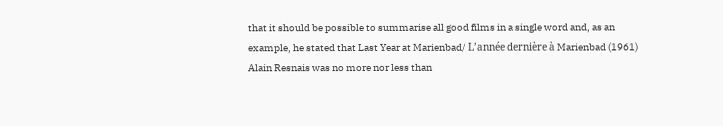that it should be possible to summarise all good films in a single word and, as an example, he stated that Last Year at Marienbad/ L’année dernière à Marienbad (1961) Alain Resnais was no more nor less than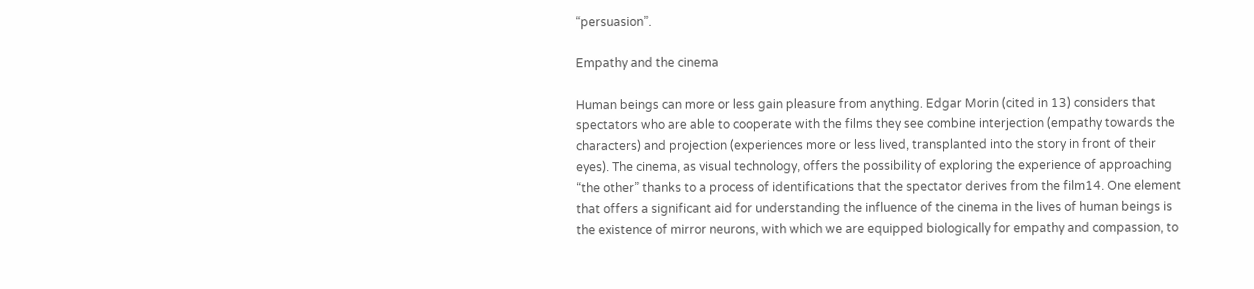“persuasion”.

Empathy and the cinema

Human beings can more or less gain pleasure from anything. Edgar Morin (cited in 13) considers that spectators who are able to cooperate with the films they see combine interjection (empathy towards the characters) and projection (experiences more or less lived, transplanted into the story in front of their eyes). The cinema, as visual technology, offers the possibility of exploring the experience of approaching “the other” thanks to a process of identifications that the spectator derives from the film14. One element that offers a significant aid for understanding the influence of the cinema in the lives of human beings is the existence of mirror neurons, with which we are equipped biologically for empathy and compassion, to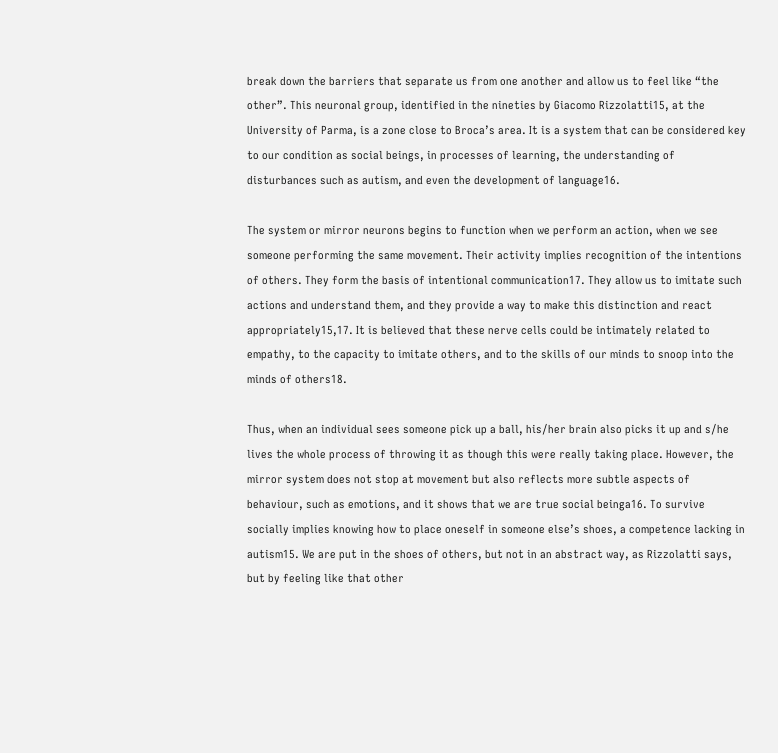break down the barriers that separate us from one another and allow us to feel like “the other”. This neuronal group, identified in the nineties by Giacomo Rizzolatti15, at the University of Parma, is a zone close to Broca’s area. It is a system that can be considered key to our condition as social beings, in processes of learning, the understanding of disturbances such as autism, and even the development of language16.

The system or mirror neurons begins to function when we perform an action, when we see someone performing the same movement. Their activity implies recognition of the intentions of others. They form the basis of intentional communication17. They allow us to imitate such actions and understand them, and they provide a way to make this distinction and react appropriately15,17. It is believed that these nerve cells could be intimately related to empathy, to the capacity to imitate others, and to the skills of our minds to snoop into the minds of others18.

Thus, when an individual sees someone pick up a ball, his/her brain also picks it up and s/he lives the whole process of throwing it as though this were really taking place. However, the mirror system does not stop at movement but also reflects more subtle aspects of behaviour, such as emotions, and it shows that we are true social beinga16. To survive socially implies knowing how to place oneself in someone else’s shoes, a competence lacking in autism15. We are put in the shoes of others, but not in an abstract way, as Rizzolatti says, but by feeling like that other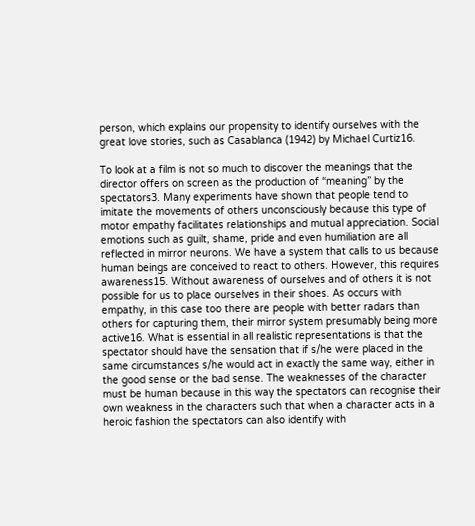person, which explains our propensity to identify ourselves with the great love stories, such as Casablanca (1942) by Michael Curtiz16.

To look at a film is not so much to discover the meanings that the director offers on screen as the production of “meaning” by the spectators3. Many experiments have shown that people tend to imitate the movements of others unconsciously because this type of motor empathy facilitates relationships and mutual appreciation. Social emotions such as guilt, shame, pride and even humiliation are all reflected in mirror neurons. We have a system that calls to us because human beings are conceived to react to others. However, this requires awareness15. Without awareness of ourselves and of others it is not possible for us to place ourselves in their shoes. As occurs with empathy, in this case too there are people with better radars than others for capturing them, their mirror system presumably being more active16. What is essential in all realistic representations is that the spectator should have the sensation that if s/he were placed in the same circumstances s/he would act in exactly the same way, either in the good sense or the bad sense. The weaknesses of the character must be human because in this way the spectators can recognise their own weakness in the characters such that when a character acts in a heroic fashion the spectators can also identify with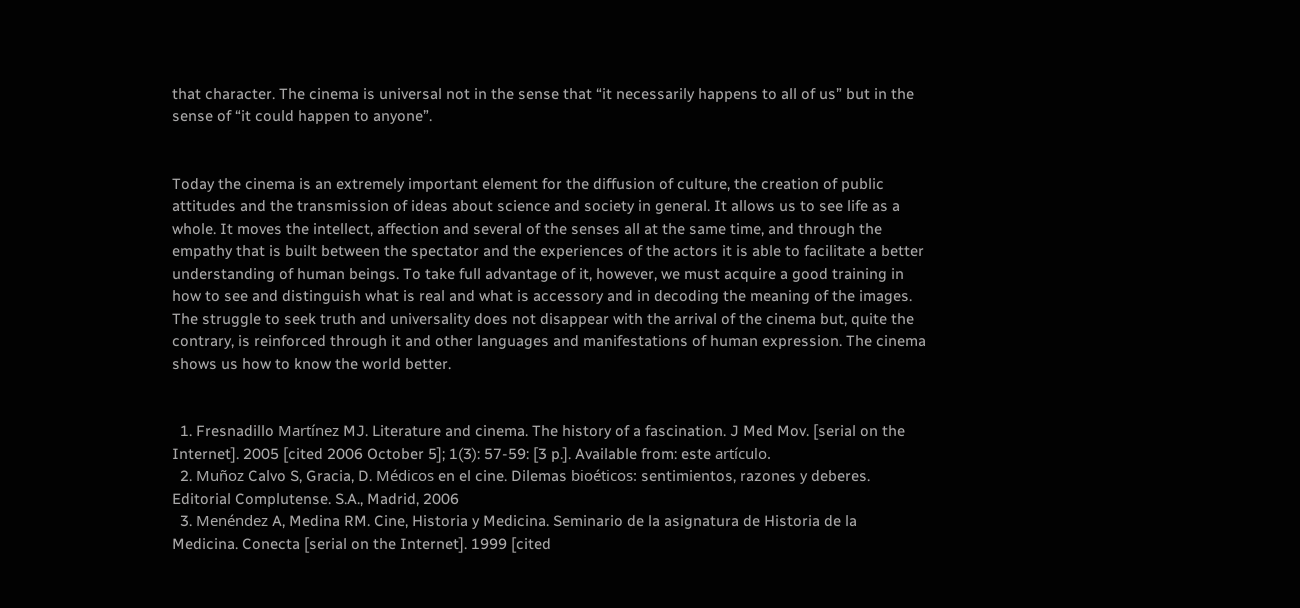that character. The cinema is universal not in the sense that “it necessarily happens to all of us” but in the sense of “it could happen to anyone”.


Today the cinema is an extremely important element for the diffusion of culture, the creation of public attitudes and the transmission of ideas about science and society in general. It allows us to see life as a whole. It moves the intellect, affection and several of the senses all at the same time, and through the empathy that is built between the spectator and the experiences of the actors it is able to facilitate a better understanding of human beings. To take full advantage of it, however, we must acquire a good training in how to see and distinguish what is real and what is accessory and in decoding the meaning of the images. The struggle to seek truth and universality does not disappear with the arrival of the cinema but, quite the contrary, is reinforced through it and other languages and manifestations of human expression. The cinema shows us how to know the world better.


  1. Fresnadillo Martínez MJ. Literature and cinema. The history of a fascination. J Med Mov. [serial on the Internet]. 2005 [cited 2006 October 5]; 1(3): 57-59: [3 p.]. Available from: este artículo.
  2. Muñoz Calvo S, Gracia, D. Médicos en el cine. Dilemas bioéticos: sentimientos, razones y deberes. Editorial Complutense. S.A., Madrid, 2006
  3. Menéndez A, Medina RM. Cine, Historia y Medicina. Seminario de la asignatura de Historia de la Medicina. Conecta [serial on the Internet]. 1999 [cited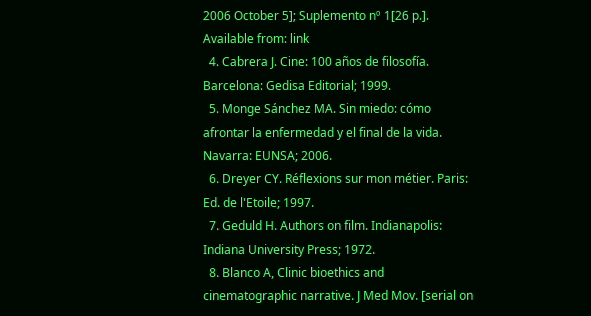2006 October 5]; Suplemento nº 1[26 p.]. Available from: link
  4. Cabrera J. Cine: 100 años de filosofía. Barcelona: Gedisa Editorial; 1999.
  5. Monge Sánchez MA. Sin miedo: cómo afrontar la enfermedad y el final de la vida. Navarra: EUNSA; 2006.
  6. Dreyer CY. Réflexions sur mon métier. Paris: Ed. de l'Etoile; 1997.
  7. Geduld H. Authors on film. Indianapolis: Indiana University Press; 1972.
  8. Blanco A, Clinic bioethics and cinematographic narrative. J Med Mov. [serial on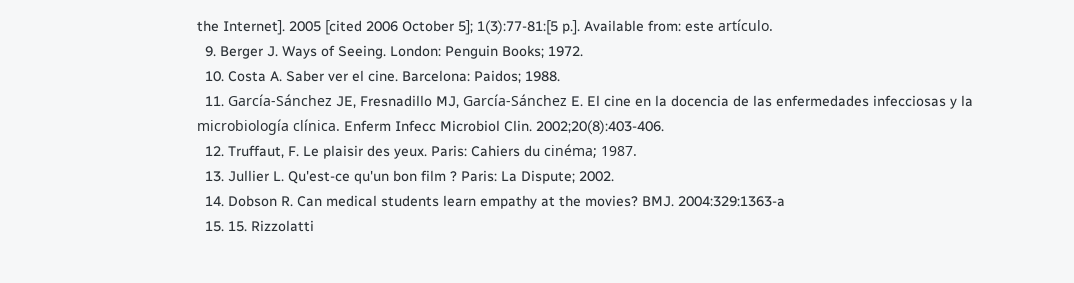the Internet]. 2005 [cited 2006 October 5]; 1(3):77-81:[5 p.]. Available from: este artículo.
  9. Berger J. Ways of Seeing. London: Penguin Books; 1972.
  10. Costa A. Saber ver el cine. Barcelona: Paidos; 1988.
  11. García-Sánchez JE, Fresnadillo MJ, García-Sánchez E. El cine en la docencia de las enfermedades infecciosas y la microbiología clínica. Enferm Infecc Microbiol Clin. 2002;20(8):403-406.
  12. Truffaut, F. Le plaisir des yeux. Paris: Cahiers du cinéma; 1987.
  13. Jullier L. Qu'est-ce qu'un bon film ? Paris: La Dispute; 2002.
  14. Dobson R. Can medical students learn empathy at the movies? BMJ. 2004:329:1363-a
  15. 15. Rizzolatti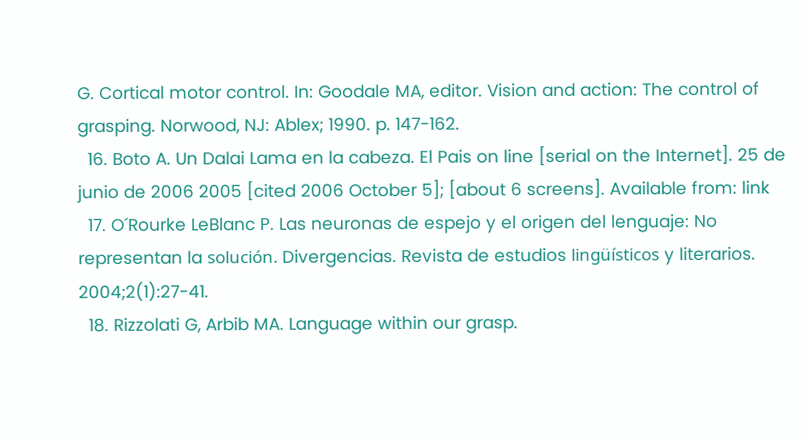G. Cortical motor control. In: Goodale MA, editor. Vision and action: The control of grasping. Norwood, NJ: Ablex; 1990. p. 147-162.
  16. Boto A. Un Dalai Lama en la cabeza. El Pais on line [serial on the Internet]. 25 de junio de 2006 2005 [cited 2006 October 5]; [about 6 screens]. Available from: link
  17. O´Rourke LeBlanc P. Las neuronas de espejo y el origen del lenguaje: No representan la solución. Divergencias. Revista de estudios lingüísticos y literarios. 2004;2(1):27-41.
  18. Rizzolati G, Arbib MA. Language within our grasp.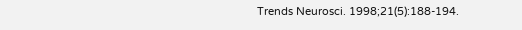Trends Neurosci. 1998;21(5):188-194.